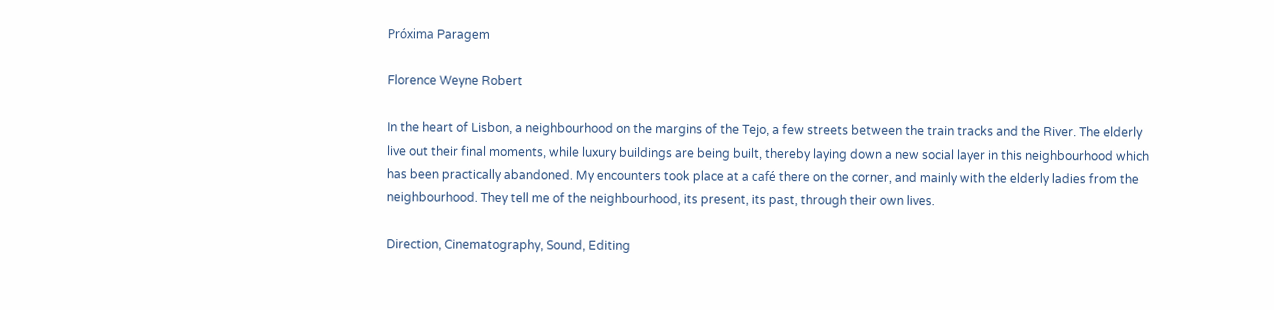Próxima Paragem

Florence Weyne Robert

In the heart of Lisbon, a neighbourhood on the margins of the Tejo, a few streets between the train tracks and the River. The elderly live out their final moments, while luxury buildings are being built, thereby laying down a new social layer in this neighbourhood which has been practically abandoned. My encounters took place at a café there on the corner, and mainly with the elderly ladies from the neighbourhood. They tell me of the neighbourhood, its present, its past, through their own lives.

Direction, Cinematography, Sound, Editing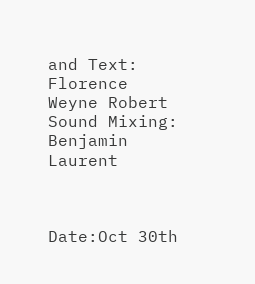and Text: Florence Weyne Robert
Sound Mixing: Benjamin Laurent



Date:Oct 30th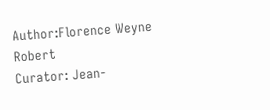Author:Florence Weyne Robert
Curator: Jean-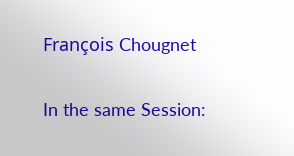François Chougnet

In the same Session: